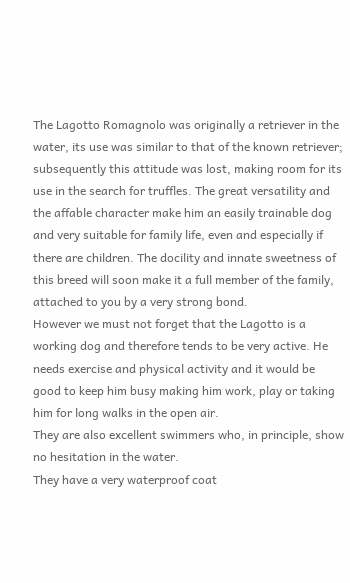The Lagotto Romagnolo was originally a retriever in the water, its use was similar to that of the known retriever; subsequently this attitude was lost, making room for its use in the search for truffles. The great versatility and the affable character make him an easily trainable dog and very suitable for family life, even and especially if there are children. The docility and innate sweetness of this breed will soon make it a full member of the family, attached to you by a very strong bond.
However we must not forget that the Lagotto is a working dog and therefore tends to be very active. He needs exercise and physical activity and it would be good to keep him busy making him work, play or taking him for long walks in the open air.
They are also excellent swimmers who, in principle, show no hesitation in the water.
They have a very waterproof coat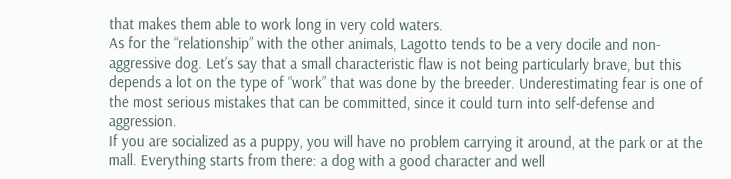that makes them able to work long in very cold waters.
As for the “relationship” with the other animals, Lagotto tends to be a very docile and non-aggressive dog. Let’s say that a small characteristic flaw is not being particularly brave, but this depends a lot on the type of “work” that was done by the breeder. Underestimating fear is one of the most serious mistakes that can be committed, since it could turn into self-defense and aggression.
If you are socialized as a puppy, you will have no problem carrying it around, at the park or at the mall. Everything starts from there: a dog with a good character and well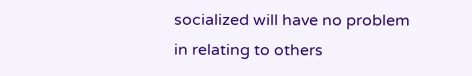socialized will have no problem in relating to others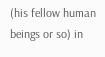(his fellow human beings or so) in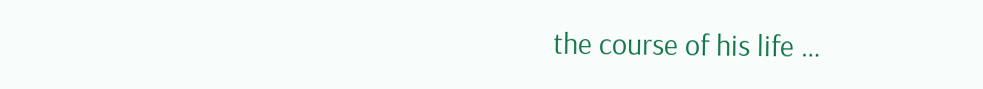the course of his life …